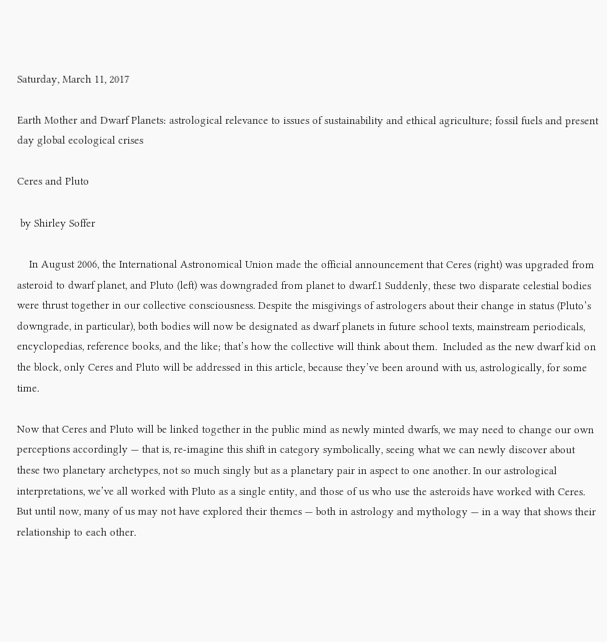Saturday, March 11, 2017

Earth Mother and Dwarf Planets: astrological relevance to issues of sustainability and ethical agriculture; fossil fuels and present day global ecological crises

Ceres and Pluto

 by Shirley Soffer

    In August 2006, the International Astronomical Union made the official announcement that Ceres (right) was upgraded from asteroid to dwarf planet, and Pluto (left) was downgraded from planet to dwarf.1 Suddenly, these two disparate celestial bodies were thrust together in our collective consciousness. Despite the misgivings of astrologers about their change in status (Pluto’s downgrade, in particular), both bodies will now be designated as dwarf planets in future school texts, mainstream periodicals, encyclopedias, reference books, and the like; that’s how the collective will think about them.  Included as the new dwarf kid on the block, only Ceres and Pluto will be addressed in this article, because they’ve been around with us, astrologically, for some time.

Now that Ceres and Pluto will be linked together in the public mind as newly minted dwarfs, we may need to change our own perceptions accordingly — that is, re-imagine this shift in category symbolically, seeing what we can newly discover about these two planetary archetypes, not so much singly but as a planetary pair in aspect to one another. In our astrological interpretations, we’ve all worked with Pluto as a single entity, and those of us who use the asteroids have worked with Ceres. But until now, many of us may not have explored their themes — both in astrology and mythology — in a way that shows their relationship to each other.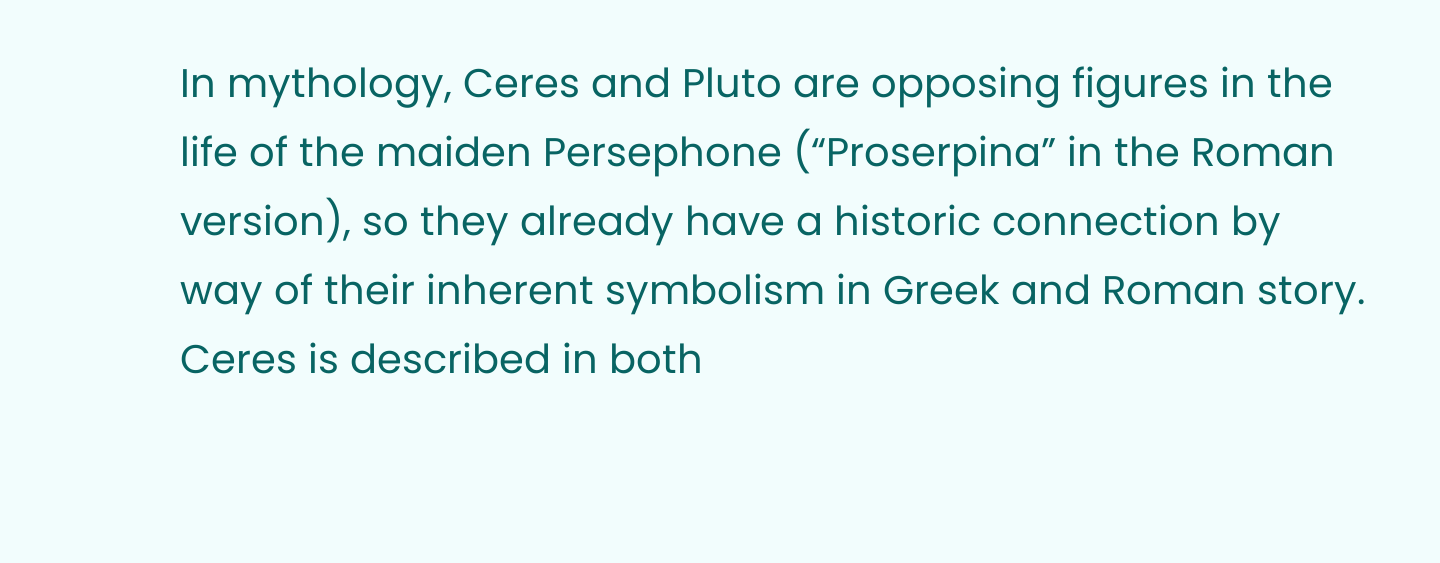In mythology, Ceres and Pluto are opposing figures in the life of the maiden Persephone (“Proserpina” in the Roman version), so they already have a historic connection by way of their inherent symbolism in Greek and Roman story. Ceres is described in both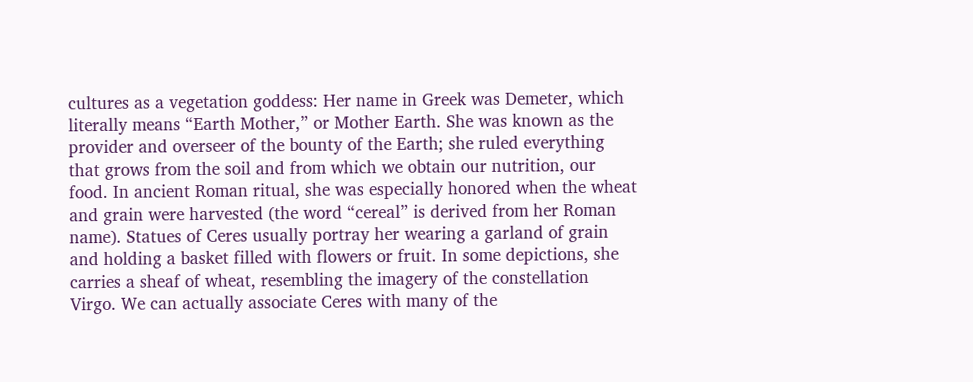cultures as a vegetation goddess: Her name in Greek was Demeter, which literally means “Earth Mother,” or Mother Earth. She was known as the provider and overseer of the bounty of the Earth; she ruled everything that grows from the soil and from which we obtain our nutrition, our food. In ancient Roman ritual, she was especially honored when the wheat and grain were harvested (the word “cereal” is derived from her Roman name). Statues of Ceres usually portray her wearing a garland of grain and holding a basket filled with flowers or fruit. In some depictions, she carries a sheaf of wheat, resembling the imagery of the constellation Virgo. We can actually associate Ceres with many of the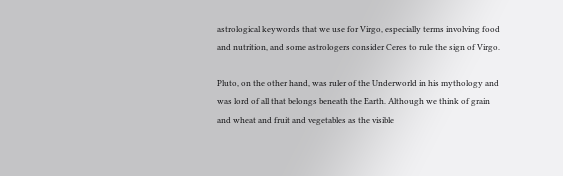astrological keywords that we use for Virgo, especially terms involving food and nutrition, and some astrologers consider Ceres to rule the sign of Virgo.

Pluto, on the other hand, was ruler of the Underworld in his mythology and was lord of all that belongs beneath the Earth. Although we think of grain and wheat and fruit and vegetables as the visible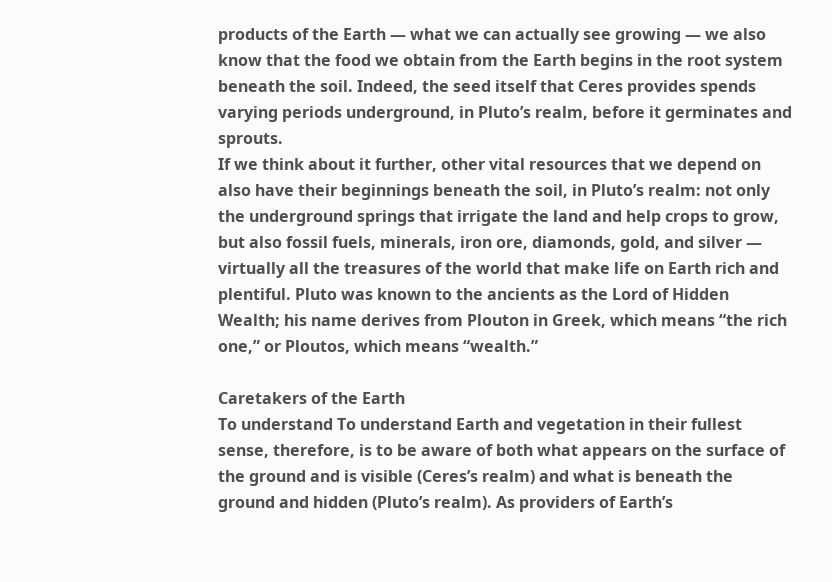products of the Earth — what we can actually see growing — we also know that the food we obtain from the Earth begins in the root system beneath the soil. Indeed, the seed itself that Ceres provides spends varying periods underground, in Pluto’s realm, before it germinates and sprouts.
If we think about it further, other vital resources that we depend on also have their beginnings beneath the soil, in Pluto’s realm: not only the underground springs that irrigate the land and help crops to grow, but also fossil fuels, minerals, iron ore, diamonds, gold, and silver — virtually all the treasures of the world that make life on Earth rich and plentiful. Pluto was known to the ancients as the Lord of Hidden Wealth; his name derives from Plouton in Greek, which means “the rich one,” or Ploutos, which means “wealth.”

Caretakers of the Earth
To understand To understand Earth and vegetation in their fullest sense, therefore, is to be aware of both what appears on the surface of the ground and is visible (Ceres’s realm) and what is beneath the ground and hidden (Pluto’s realm). As providers of Earth’s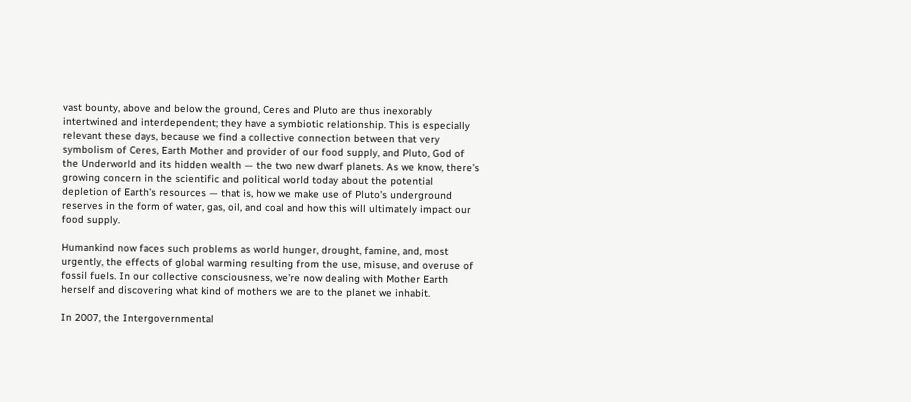vast bounty, above and below the ground, Ceres and Pluto are thus inexorably intertwined and interdependent; they have a symbiotic relationship. This is especially relevant these days, because we find a collective connection between that very symbolism of Ceres, Earth Mother and provider of our food supply, and Pluto, God of the Underworld and its hidden wealth — the two new dwarf planets. As we know, there’s growing concern in the scientific and political world today about the potential depletion of Earth’s resources — that is, how we make use of Pluto’s underground reserves in the form of water, gas, oil, and coal and how this will ultimately impact our food supply.

Humankind now faces such problems as world hunger, drought, famine, and, most urgently, the effects of global warming resulting from the use, misuse, and overuse of fossil fuels. In our collective consciousness, we’re now dealing with Mother Earth herself and discovering what kind of mothers we are to the planet we inhabit.

In 2007, the Intergovernmental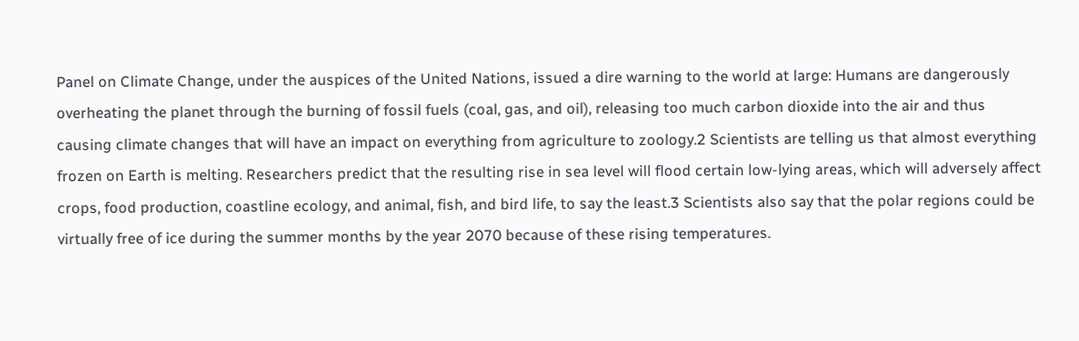Panel on Climate Change, under the auspices of the United Nations, issued a dire warning to the world at large: Humans are dangerously overheating the planet through the burning of fossil fuels (coal, gas, and oil), releasing too much carbon dioxide into the air and thus causing climate changes that will have an impact on everything from agriculture to zoology.2 Scientists are telling us that almost everything frozen on Earth is melting. Researchers predict that the resulting rise in sea level will flood certain low-lying areas, which will adversely affect crops, food production, coastline ecology, and animal, fish, and bird life, to say the least.3 Scientists also say that the polar regions could be virtually free of ice during the summer months by the year 2070 because of these rising temperatures.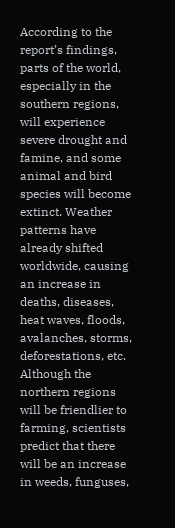According to the report’s findings, parts of the world, especially in the southern regions, will experience severe drought and famine, and some animal and bird species will become extinct. Weather patterns have already shifted worldwide, causing an increase in deaths, diseases, heat waves, floods, avalanches, storms, deforestations, etc. Although the northern regions will be friendlier to farming, scientists predict that there will be an increase in weeds, funguses,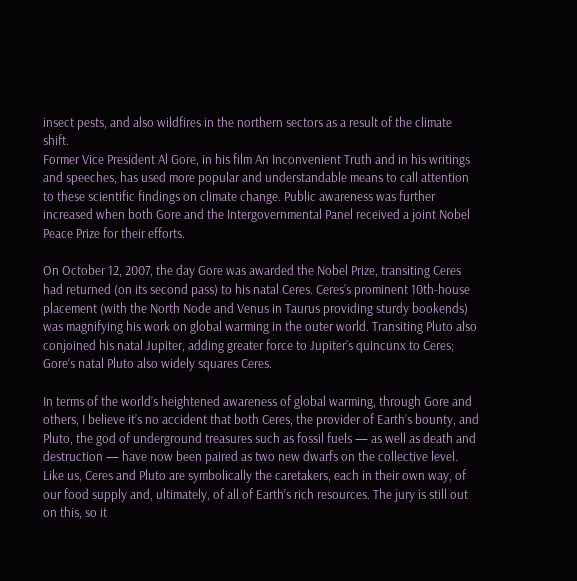insect pests, and also wildfires in the northern sectors as a result of the climate shift.
Former Vice President Al Gore, in his film An Inconvenient Truth and in his writings and speeches, has used more popular and understandable means to call attention to these scientific findings on climate change. Public awareness was further increased when both Gore and the Intergovernmental Panel received a joint Nobel Peace Prize for their efforts.

On October 12, 2007, the day Gore was awarded the Nobel Prize, transiting Ceres had returned (on its second pass) to his natal Ceres. Ceres’s prominent 10th-house placement (with the North Node and Venus in Taurus providing sturdy bookends) was magnifying his work on global warming in the outer world. Transiting Pluto also conjoined his natal Jupiter, adding greater force to Jupiter’s quincunx to Ceres; Gore’s natal Pluto also widely squares Ceres.

In terms of the world’s heightened awareness of global warming, through Gore and others, I believe it’s no accident that both Ceres, the provider of Earth’s bounty, and Pluto, the god of underground treasures such as fossil fuels — as well as death and destruction — have now been paired as two new dwarfs on the collective level. Like us, Ceres and Pluto are symbolically the caretakers, each in their own way, of our food supply and, ultimately, of all of Earth’s rich resources. The jury is still out on this, so it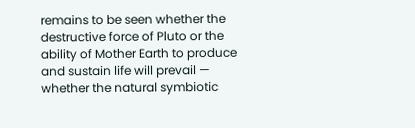remains to be seen whether the destructive force of Pluto or the ability of Mother Earth to produce and sustain life will prevail — whether the natural symbiotic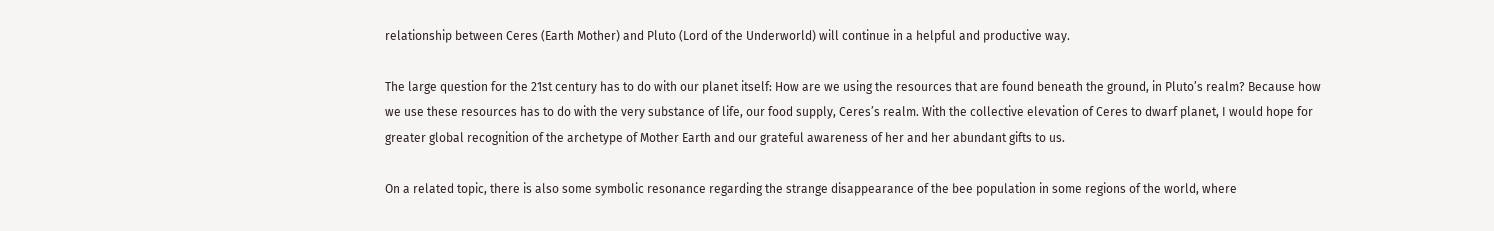relationship between Ceres (Earth Mother) and Pluto (Lord of the Underworld) will continue in a helpful and productive way.

The large question for the 21st century has to do with our planet itself: How are we using the resources that are found beneath the ground, in Pluto’s realm? Because how we use these resources has to do with the very substance of life, our food supply, Ceres’s realm. With the collective elevation of Ceres to dwarf planet, I would hope for greater global recognition of the archetype of Mother Earth and our grateful awareness of her and her abundant gifts to us.

On a related topic, there is also some symbolic resonance regarding the strange disappearance of the bee population in some regions of the world, where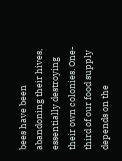bees have been abandoning their hives, essentially destroying their own colonies. One-third of our food supply depends on the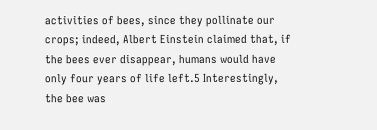activities of bees, since they pollinate our crops; indeed, Albert Einstein claimed that, if the bees ever disappear, humans would have only four years of life left.5 Interestingly, the bee was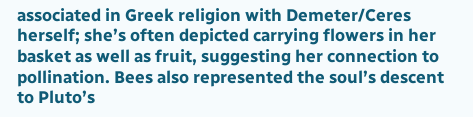associated in Greek religion with Demeter/Ceres herself; she’s often depicted carrying flowers in her basket as well as fruit, suggesting her connection to pollination. Bees also represented the soul’s descent to Pluto’s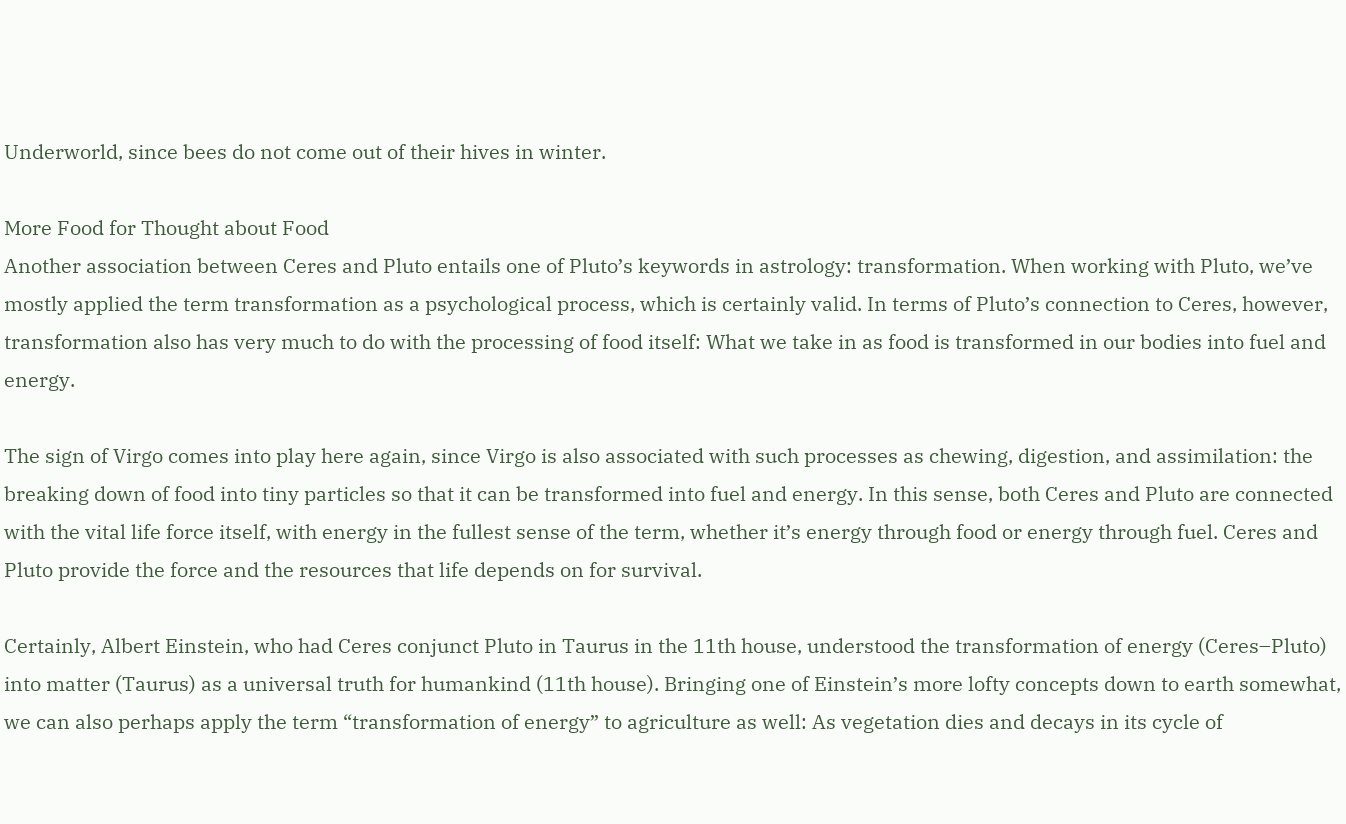Underworld, since bees do not come out of their hives in winter.

More Food for Thought about Food
Another association between Ceres and Pluto entails one of Pluto’s keywords in astrology: transformation. When working with Pluto, we’ve mostly applied the term transformation as a psychological process, which is certainly valid. In terms of Pluto’s connection to Ceres, however, transformation also has very much to do with the processing of food itself: What we take in as food is transformed in our bodies into fuel and energy.

The sign of Virgo comes into play here again, since Virgo is also associated with such processes as chewing, digestion, and assimilation: the breaking down of food into tiny particles so that it can be transformed into fuel and energy. In this sense, both Ceres and Pluto are connected with the vital life force itself, with energy in the fullest sense of the term, whether it’s energy through food or energy through fuel. Ceres and Pluto provide the force and the resources that life depends on for survival.

Certainly, Albert Einstein, who had Ceres conjunct Pluto in Taurus in the 11th house, understood the transformation of energy (Ceres–Pluto) into matter (Taurus) as a universal truth for humankind (11th house). Bringing one of Einstein’s more lofty concepts down to earth somewhat, we can also perhaps apply the term “transformation of energy” to agriculture as well: As vegetation dies and decays in its cycle of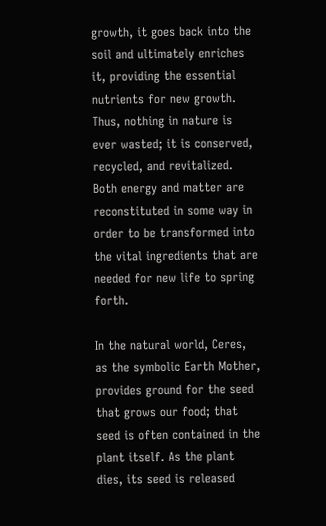growth, it goes back into the soil and ultimately enriches it, providing the essential nutrients for new growth. Thus, nothing in nature is ever wasted; it is conserved, recycled, and revitalized. Both energy and matter are reconstituted in some way in order to be transformed into the vital ingredients that are needed for new life to spring forth.

In the natural world, Ceres, as the symbolic Earth Mother, provides ground for the seed that grows our food; that seed is often contained in the plant itself. As the plant dies, its seed is released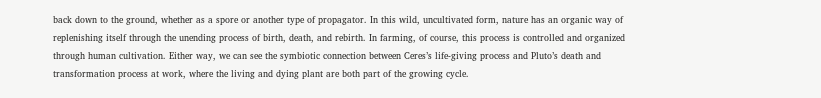back down to the ground, whether as a spore or another type of propagator. In this wild, uncultivated form, nature has an organic way of replenishing itself through the unending process of birth, death, and rebirth. In farming, of course, this process is controlled and organized through human cultivation. Either way, we can see the symbiotic connection between Ceres’s life-giving process and Pluto’s death and transformation process at work, where the living and dying plant are both part of the growing cycle.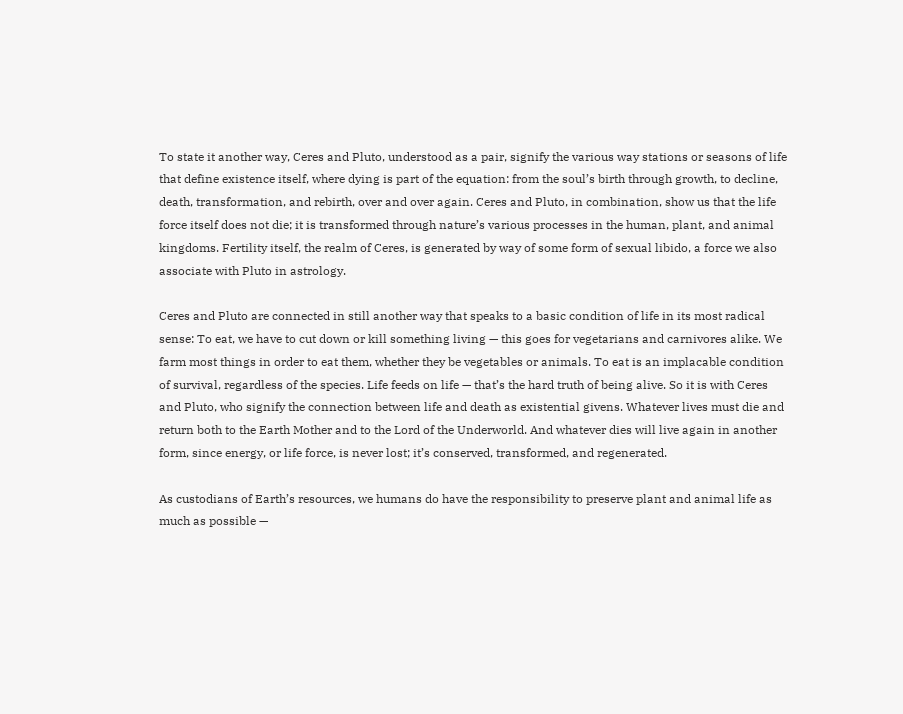To state it another way, Ceres and Pluto, understood as a pair, signify the various way stations or seasons of life that define existence itself, where dying is part of the equation: from the soul’s birth through growth, to decline, death, transformation, and rebirth, over and over again. Ceres and Pluto, in combination, show us that the life force itself does not die; it is transformed through nature’s various processes in the human, plant, and animal kingdoms. Fertility itself, the realm of Ceres, is generated by way of some form of sexual libido, a force we also associate with Pluto in astrology.

Ceres and Pluto are connected in still another way that speaks to a basic condition of life in its most radical sense: To eat, we have to cut down or kill something living — this goes for vegetarians and carnivores alike. We farm most things in order to eat them, whether they be vegetables or animals. To eat is an implacable condition of survival, regardless of the species. Life feeds on life — that’s the hard truth of being alive. So it is with Ceres and Pluto, who signify the connection between life and death as existential givens. Whatever lives must die and return both to the Earth Mother and to the Lord of the Underworld. And whatever dies will live again in another form, since energy, or life force, is never lost; it’s conserved, transformed, and regenerated.

As custodians of Earth’s resources, we humans do have the responsibility to preserve plant and animal life as much as possible —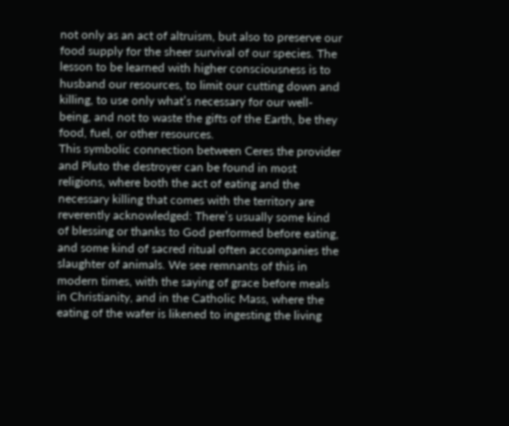not only as an act of altruism, but also to preserve our food supply for the sheer survival of our species. The lesson to be learned with higher consciousness is to husband our resources, to limit our cutting down and killing, to use only what’s necessary for our well-being, and not to waste the gifts of the Earth, be they food, fuel, or other resources.
This symbolic connection between Ceres the provider and Pluto the destroyer can be found in most religions, where both the act of eating and the necessary killing that comes with the territory are reverently acknowledged: There’s usually some kind of blessing or thanks to God performed before eating, and some kind of sacred ritual often accompanies the slaughter of animals. We see remnants of this in modern times, with the saying of grace before meals in Christianity, and in the Catholic Mass, where the eating of the wafer is likened to ingesting the living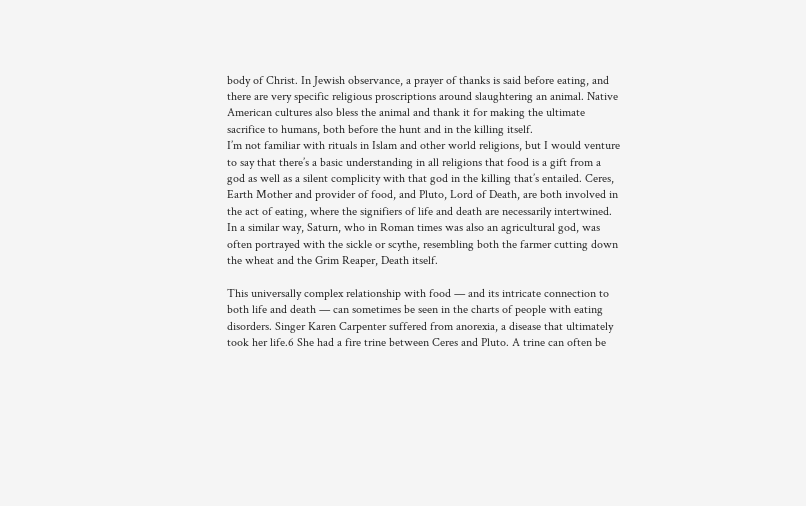body of Christ. In Jewish observance, a prayer of thanks is said before eating, and there are very specific religious proscriptions around slaughtering an animal. Native American cultures also bless the animal and thank it for making the ultimate sacrifice to humans, both before the hunt and in the killing itself.
I’m not familiar with rituals in Islam and other world religions, but I would venture to say that there’s a basic understanding in all religions that food is a gift from a god as well as a silent complicity with that god in the killing that’s entailed. Ceres, Earth Mother and provider of food, and Pluto, Lord of Death, are both involved in the act of eating, where the signifiers of life and death are necessarily intertwined. In a similar way, Saturn, who in Roman times was also an agricultural god, was often portrayed with the sickle or scythe, resembling both the farmer cutting down the wheat and the Grim Reaper, Death itself.

This universally complex relationship with food — and its intricate connection to both life and death — can sometimes be seen in the charts of people with eating disorders. Singer Karen Carpenter suffered from anorexia, a disease that ultimately took her life.6 She had a fire trine between Ceres and Pluto. A trine can often be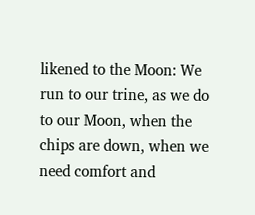likened to the Moon: We run to our trine, as we do to our Moon, when the chips are down, when we need comfort and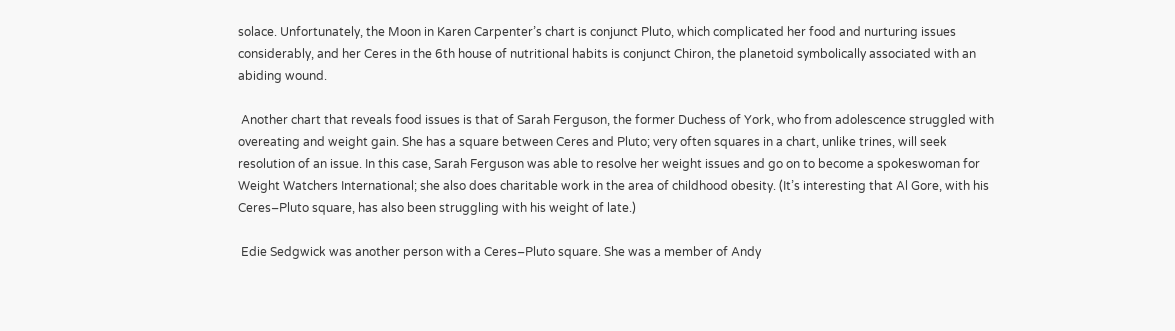solace. Unfortunately, the Moon in Karen Carpenter’s chart is conjunct Pluto, which complicated her food and nurturing issues considerably, and her Ceres in the 6th house of nutritional habits is conjunct Chiron, the planetoid symbolically associated with an abiding wound.

 Another chart that reveals food issues is that of Sarah Ferguson, the former Duchess of York, who from adolescence struggled with overeating and weight gain. She has a square between Ceres and Pluto; very often squares in a chart, unlike trines, will seek resolution of an issue. In this case, Sarah Ferguson was able to resolve her weight issues and go on to become a spokeswoman for Weight Watchers International; she also does charitable work in the area of childhood obesity. (It’s interesting that Al Gore, with his Ceres–Pluto square, has also been struggling with his weight of late.)

 Edie Sedgwick was another person with a Ceres–Pluto square. She was a member of Andy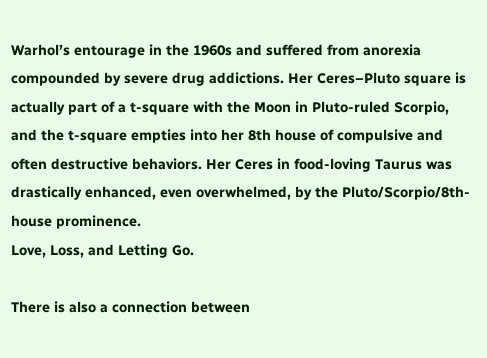Warhol’s entourage in the 1960s and suffered from anorexia compounded by severe drug addictions. Her Ceres–Pluto square is actually part of a t-square with the Moon in Pluto-ruled Scorpio, and the t-square empties into her 8th house of compulsive and often destructive behaviors. Her Ceres in food-loving Taurus was drastically enhanced, even overwhelmed, by the Pluto/Scorpio/8th-house prominence.
Love, Loss, and Letting Go.

There is also a connection between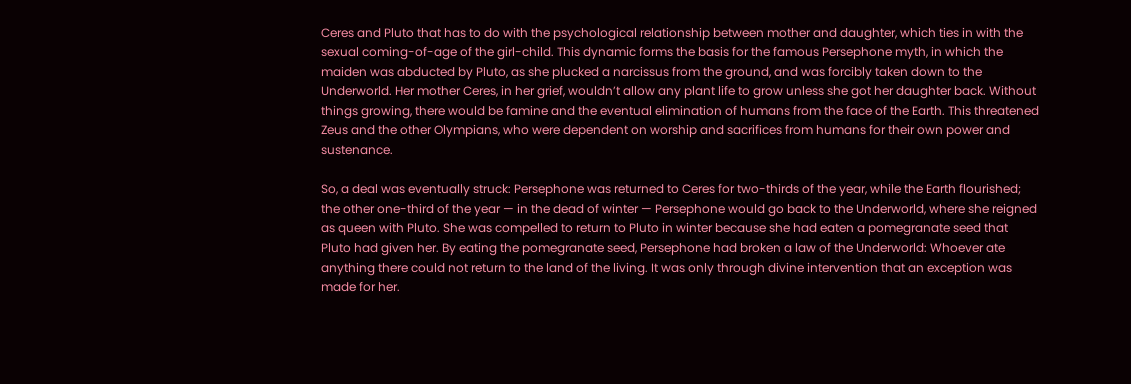Ceres and Pluto that has to do with the psychological relationship between mother and daughter, which ties in with the sexual coming-of-age of the girl-child. This dynamic forms the basis for the famous Persephone myth, in which the maiden was abducted by Pluto, as she plucked a narcissus from the ground, and was forcibly taken down to the Underworld. Her mother Ceres, in her grief, wouldn’t allow any plant life to grow unless she got her daughter back. Without things growing, there would be famine and the eventual elimination of humans from the face of the Earth. This threatened Zeus and the other Olympians, who were dependent on worship and sacrifices from humans for their own power and sustenance.

So, a deal was eventually struck: Persephone was returned to Ceres for two-thirds of the year, while the Earth flourished; the other one-third of the year — in the dead of winter — Persephone would go back to the Underworld, where she reigned as queen with Pluto. She was compelled to return to Pluto in winter because she had eaten a pomegranate seed that Pluto had given her. By eating the pomegranate seed, Persephone had broken a law of the Underworld: Whoever ate anything there could not return to the land of the living. It was only through divine intervention that an exception was made for her.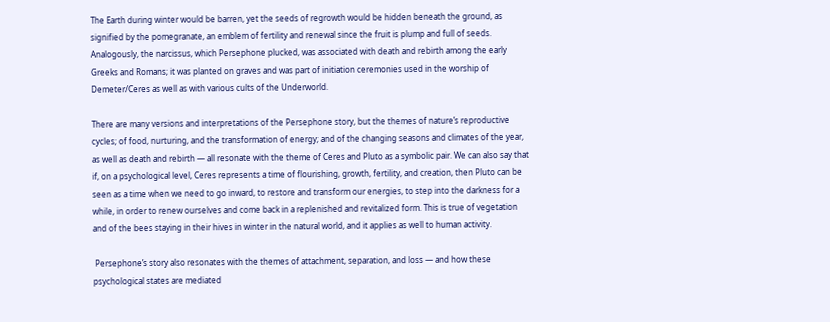The Earth during winter would be barren, yet the seeds of regrowth would be hidden beneath the ground, as signified by the pomegranate, an emblem of fertility and renewal since the fruit is plump and full of seeds. Analogously, the narcissus, which Persephone plucked, was associated with death and rebirth among the early Greeks and Romans; it was planted on graves and was part of initiation ceremonies used in the worship of Demeter/Ceres as well as with various cults of the Underworld.

There are many versions and interpretations of the Persephone story, but the themes of nature’s reproductive cycles; of food, nurturing, and the transformation of energy; and of the changing seasons and climates of the year, as well as death and rebirth — all resonate with the theme of Ceres and Pluto as a symbolic pair. We can also say that if, on a psychological level, Ceres represents a time of flourishing, growth, fertility, and creation, then Pluto can be seen as a time when we need to go inward, to restore and transform our energies, to step into the darkness for a while, in order to renew ourselves and come back in a replenished and revitalized form. This is true of vegetation and of the bees staying in their hives in winter in the natural world, and it applies as well to human activity.

 Persephone’s story also resonates with the themes of attachment, separation, and loss — and how these psychological states are mediated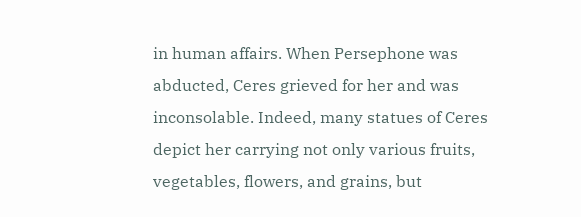in human affairs. When Persephone was abducted, Ceres grieved for her and was inconsolable. Indeed, many statues of Ceres depict her carrying not only various fruits, vegetables, flowers, and grains, but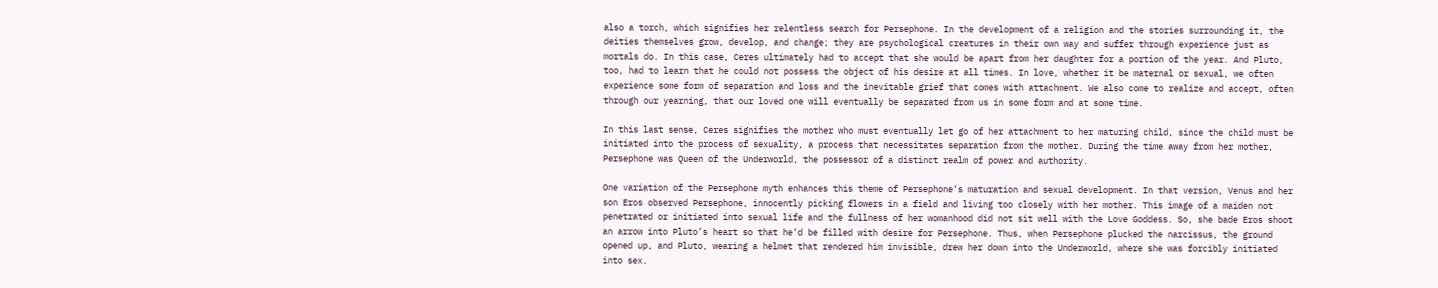also a torch, which signifies her relentless search for Persephone. In the development of a religion and the stories surrounding it, the deities themselves grow, develop, and change; they are psychological creatures in their own way and suffer through experience just as mortals do. In this case, Ceres ultimately had to accept that she would be apart from her daughter for a portion of the year. And Pluto, too, had to learn that he could not possess the object of his desire at all times. In love, whether it be maternal or sexual, we often experience some form of separation and loss and the inevitable grief that comes with attachment. We also come to realize and accept, often through our yearning, that our loved one will eventually be separated from us in some form and at some time.

In this last sense, Ceres signifies the mother who must eventually let go of her attachment to her maturing child, since the child must be initiated into the process of sexuality, a process that necessitates separation from the mother. During the time away from her mother, Persephone was Queen of the Underworld, the possessor of a distinct realm of power and authority.

One variation of the Persephone myth enhances this theme of Persephone’s maturation and sexual development. In that version, Venus and her son Eros observed Persephone, innocently picking flowers in a field and living too closely with her mother. This image of a maiden not penetrated or initiated into sexual life and the fullness of her womanhood did not sit well with the Love Goddess. So, she bade Eros shoot an arrow into Pluto’s heart so that he’d be filled with desire for Persephone. Thus, when Persephone plucked the narcissus, the ground opened up, and Pluto, wearing a helmet that rendered him invisible, drew her down into the Underworld, where she was forcibly initiated into sex.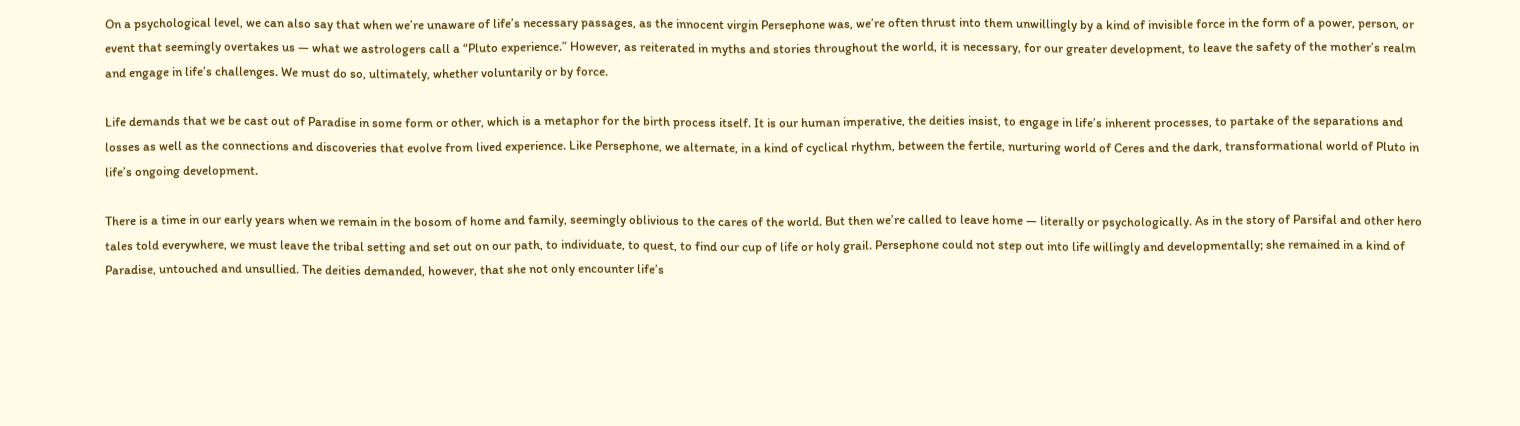On a psychological level, we can also say that when we’re unaware of life’s necessary passages, as the innocent virgin Persephone was, we’re often thrust into them unwillingly by a kind of invisible force in the form of a power, person, or event that seemingly overtakes us — what we astrologers call a “Pluto experience.” However, as reiterated in myths and stories throughout the world, it is necessary, for our greater development, to leave the safety of the mother’s realm and engage in life’s challenges. We must do so, ultimately, whether voluntarily or by force.

Life demands that we be cast out of Paradise in some form or other, which is a metaphor for the birth process itself. It is our human imperative, the deities insist, to engage in life’s inherent processes, to partake of the separations and losses as well as the connections and discoveries that evolve from lived experience. Like Persephone, we alternate, in a kind of cyclical rhythm, between the fertile, nurturing world of Ceres and the dark, transformational world of Pluto in life’s ongoing development.

There is a time in our early years when we remain in the bosom of home and family, seemingly oblivious to the cares of the world. But then we’re called to leave home — literally or psychologically. As in the story of Parsifal and other hero tales told everywhere, we must leave the tribal setting and set out on our path, to individuate, to quest, to find our cup of life or holy grail. Persephone could not step out into life willingly and developmentally; she remained in a kind of Paradise, untouched and unsullied. The deities demanded, however, that she not only encounter life’s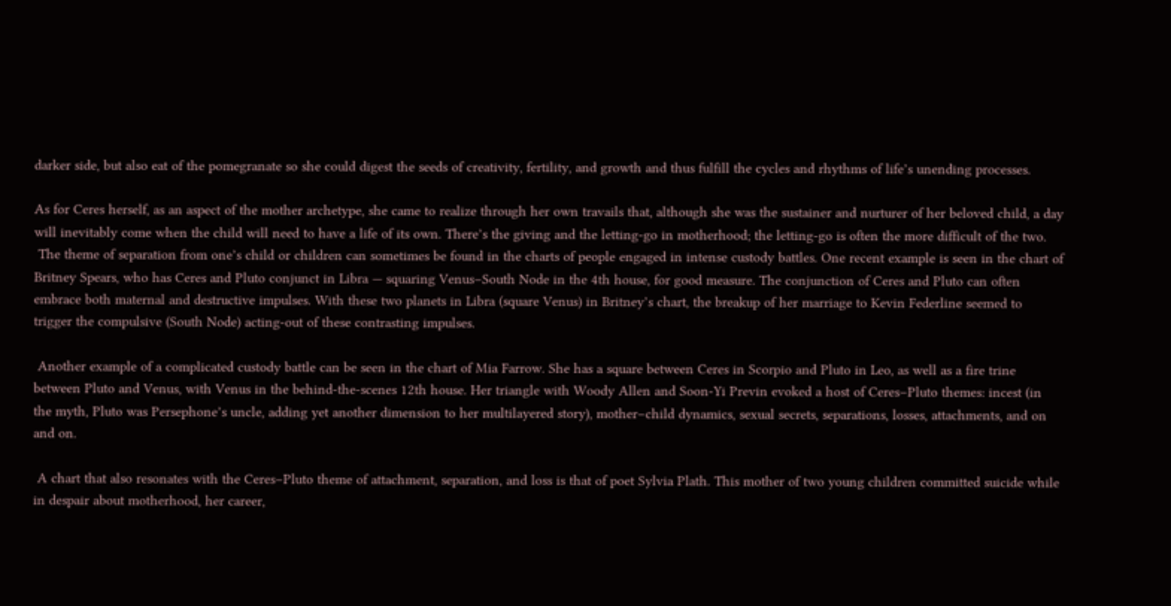darker side, but also eat of the pomegranate so she could digest the seeds of creativity, fertility, and growth and thus fulfill the cycles and rhythms of life’s unending processes.

As for Ceres herself, as an aspect of the mother archetype, she came to realize through her own travails that, although she was the sustainer and nurturer of her beloved child, a day will inevitably come when the child will need to have a life of its own. There’s the giving and the letting-go in motherhood; the letting-go is often the more difficult of the two.
 The theme of separation from one’s child or children can sometimes be found in the charts of people engaged in intense custody battles. One recent example is seen in the chart of Britney Spears, who has Ceres and Pluto conjunct in Libra — squaring Venus–South Node in the 4th house, for good measure. The conjunction of Ceres and Pluto can often embrace both maternal and destructive impulses. With these two planets in Libra (square Venus) in Britney’s chart, the breakup of her marriage to Kevin Federline seemed to trigger the compulsive (South Node) acting-out of these contrasting impulses.

 Another example of a complicated custody battle can be seen in the chart of Mia Farrow. She has a square between Ceres in Scorpio and Pluto in Leo, as well as a fire trine between Pluto and Venus, with Venus in the behind-the-scenes 12th house. Her triangle with Woody Allen and Soon-Yi Previn evoked a host of Ceres–Pluto themes: incest (in the myth, Pluto was Persephone’s uncle, adding yet another dimension to her multilayered story), mother–child dynamics, sexual secrets, separations, losses, attachments, and on and on.

 A chart that also resonates with the Ceres–Pluto theme of attachment, separation, and loss is that of poet Sylvia Plath. This mother of two young children committed suicide while in despair about motherhood, her career,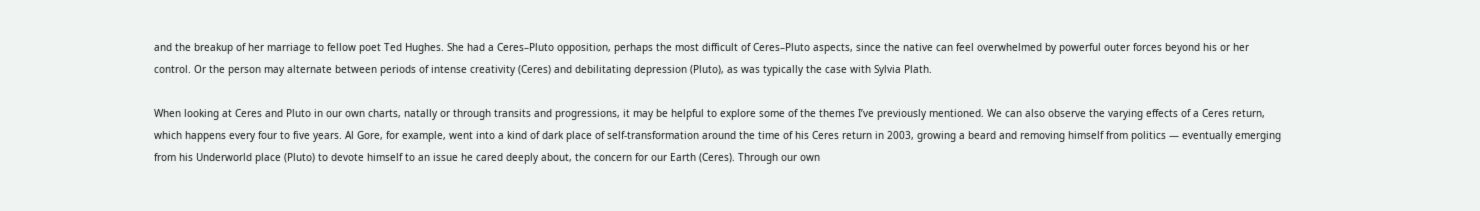and the breakup of her marriage to fellow poet Ted Hughes. She had a Ceres–Pluto opposition, perhaps the most difficult of Ceres–Pluto aspects, since the native can feel overwhelmed by powerful outer forces beyond his or her control. Or the person may alternate between periods of intense creativity (Ceres) and debilitating depression (Pluto), as was typically the case with Sylvia Plath.

When looking at Ceres and Pluto in our own charts, natally or through transits and progressions, it may be helpful to explore some of the themes I’ve previously mentioned. We can also observe the varying effects of a Ceres return, which happens every four to five years. Al Gore, for example, went into a kind of dark place of self-transformation around the time of his Ceres return in 2003, growing a beard and removing himself from politics — eventually emerging from his Underworld place (Pluto) to devote himself to an issue he cared deeply about, the concern for our Earth (Ceres). Through our own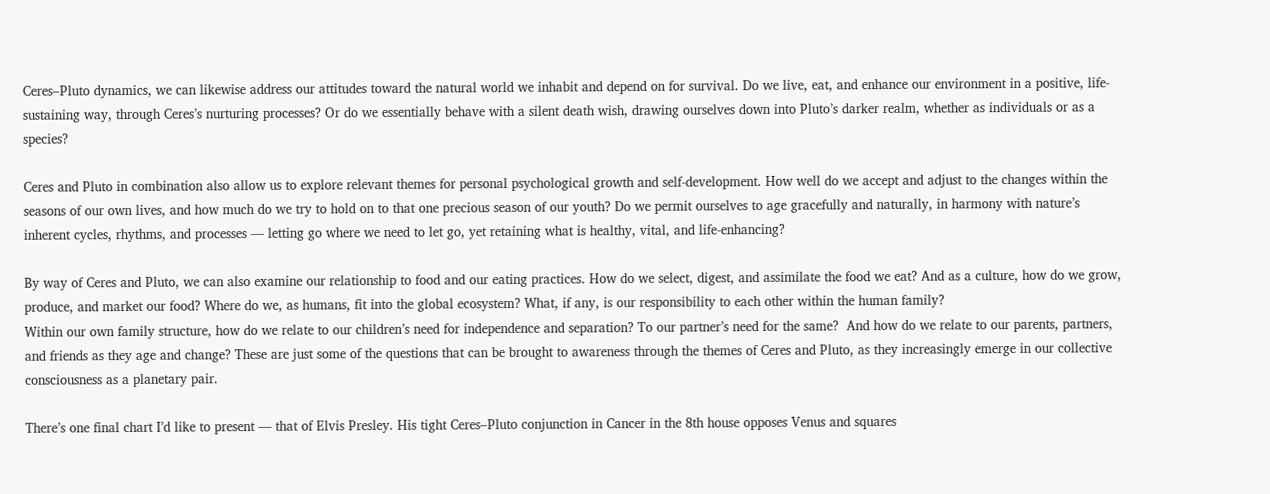Ceres–Pluto dynamics, we can likewise address our attitudes toward the natural world we inhabit and depend on for survival. Do we live, eat, and enhance our environment in a positive, life-sustaining way, through Ceres’s nurturing processes? Or do we essentially behave with a silent death wish, drawing ourselves down into Pluto’s darker realm, whether as individuals or as a species?

Ceres and Pluto in combination also allow us to explore relevant themes for personal psychological growth and self-development. How well do we accept and adjust to the changes within the seasons of our own lives, and how much do we try to hold on to that one precious season of our youth? Do we permit ourselves to age gracefully and naturally, in harmony with nature’s inherent cycles, rhythms, and processes — letting go where we need to let go, yet retaining what is healthy, vital, and life-enhancing?

By way of Ceres and Pluto, we can also examine our relationship to food and our eating practices. How do we select, digest, and assimilate the food we eat? And as a culture, how do we grow, produce, and market our food? Where do we, as humans, fit into the global ecosystem? What, if any, is our responsibility to each other within the human family?
Within our own family structure, how do we relate to our children’s need for independence and separation? To our partner’s need for the same?  And how do we relate to our parents, partners, and friends as they age and change? These are just some of the questions that can be brought to awareness through the themes of Ceres and Pluto, as they increasingly emerge in our collective consciousness as a planetary pair.

There’s one final chart I’d like to present — that of Elvis Presley. His tight Ceres–Pluto conjunction in Cancer in the 8th house opposes Venus and squares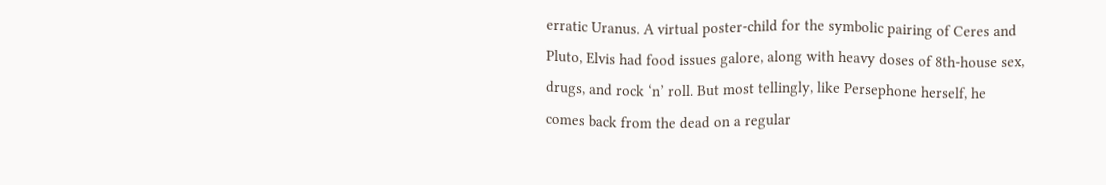erratic Uranus. A virtual poster-child for the symbolic pairing of Ceres and Pluto, Elvis had food issues galore, along with heavy doses of 8th-house sex, drugs, and rock ‘n’ roll. But most tellingly, like Persephone herself, he comes back from the dead on a regular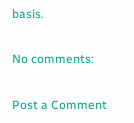basis.

No comments:

Post a Comment